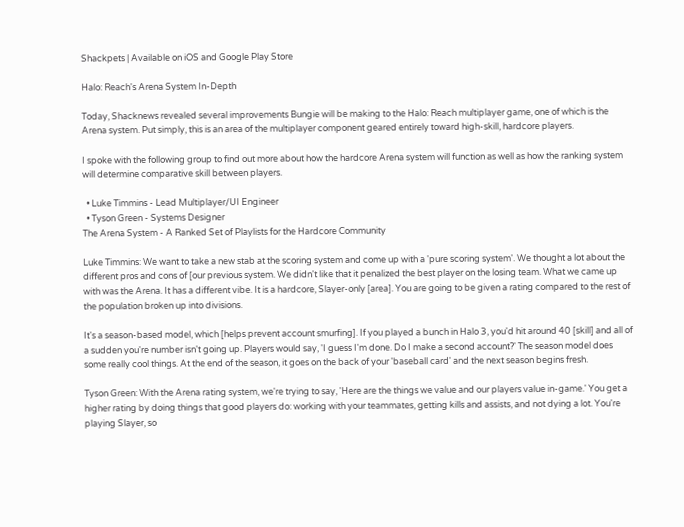Shackpets | Available on iOS and Google Play Store

Halo: Reach's Arena System In-Depth

Today, Shacknews revealed several improvements Bungie will be making to the Halo: Reach multiplayer game, one of which is the Arena system. Put simply, this is an area of the multiplayer component geared entirely toward high-skill, hardcore players.

I spoke with the following group to find out more about how the hardcore Arena system will function as well as how the ranking system will determine comparative skill between players.

  • Luke Timmins - Lead Multiplayer/UI Engineer
  • Tyson Green - Systems Designer
The Arena System - A Ranked Set of Playlists for the Hardcore Community

Luke Timmins: We want to take a new stab at the scoring system and come up with a 'pure scoring system'. We thought a lot about the different pros and cons of [our previous system. We didn't like that it penalized the best player on the losing team. What we came up with was the Arena. It has a different vibe. It is a hardcore, Slayer-only [area]. You are going to be given a rating compared to the rest of the population broken up into divisions.

It's a season-based model, which [helps prevent account smurfing]. If you played a bunch in Halo 3, you'd hit around 40 [skill] and all of a sudden you're number isn't going up. Players would say, 'I guess I'm done. Do I make a second account?' The season model does some really cool things. At the end of the season, it goes on the back of your 'baseball card' and the next season begins fresh.

Tyson Green: With the Arena rating system, we're trying to say, 'Here are the things we value and our players value in-game.' You get a higher rating by doing things that good players do: working with your teammates, getting kills and assists, and not dying a lot. You're playing Slayer, so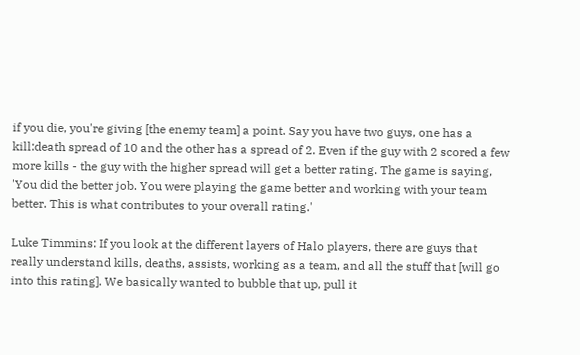if you die, you're giving [the enemy team] a point. Say you have two guys, one has a kill:death spread of 10 and the other has a spread of 2. Even if the guy with 2 scored a few more kills - the guy with the higher spread will get a better rating. The game is saying, 'You did the better job. You were playing the game better and working with your team better. This is what contributes to your overall rating.'

Luke Timmins: If you look at the different layers of Halo players, there are guys that really understand kills, deaths, assists, working as a team, and all the stuff that [will go into this rating]. We basically wanted to bubble that up, pull it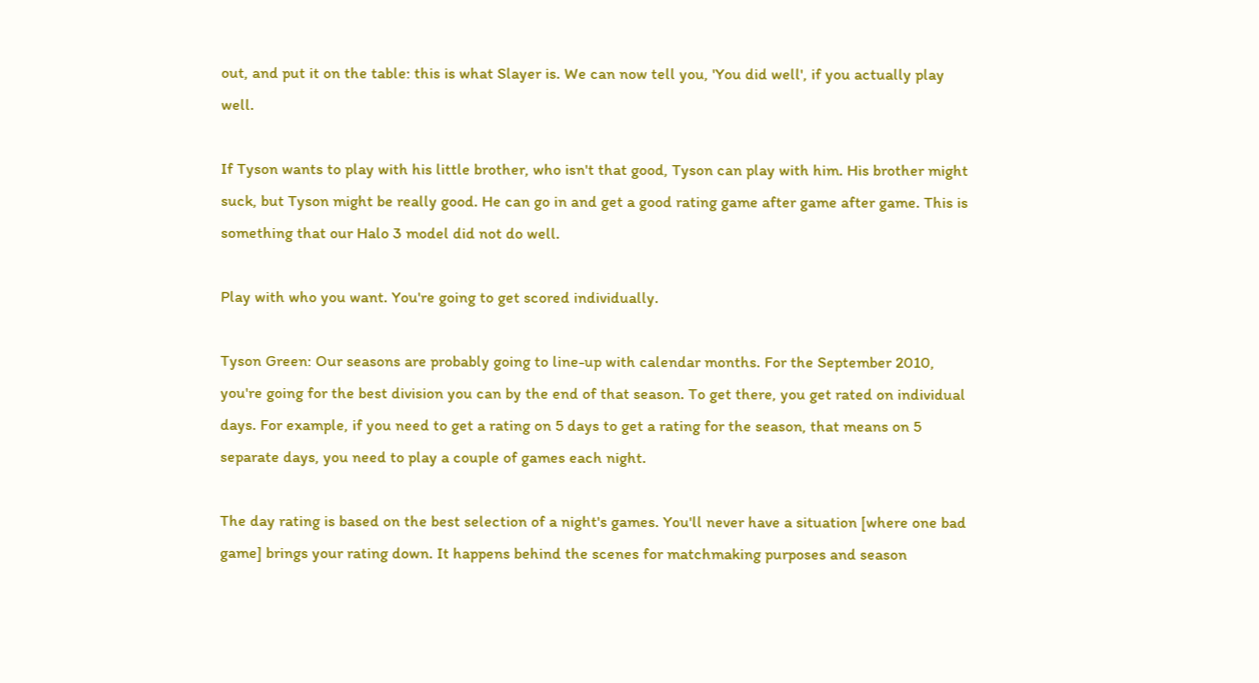out, and put it on the table: this is what Slayer is. We can now tell you, 'You did well', if you actually play well.

If Tyson wants to play with his little brother, who isn't that good, Tyson can play with him. His brother might suck, but Tyson might be really good. He can go in and get a good rating game after game after game. This is something that our Halo 3 model did not do well.

Play with who you want. You're going to get scored individually.

Tyson Green: Our seasons are probably going to line-up with calendar months. For the September 2010, you're going for the best division you can by the end of that season. To get there, you get rated on individual days. For example, if you need to get a rating on 5 days to get a rating for the season, that means on 5 separate days, you need to play a couple of games each night.

The day rating is based on the best selection of a night's games. You'll never have a situation [where one bad game] brings your rating down. It happens behind the scenes for matchmaking purposes and season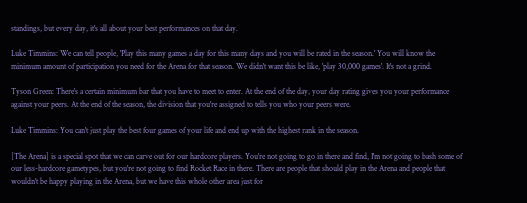standings, but every day, it's all about your best performances on that day.

Luke Timmins: We can tell people, 'Play this many games a day for this many days and you will be rated in the season.' You will know the minimum amount of participation you need for the Arena for that season. We didn't want this be like, 'play 30,000 games'. It's not a grind.

Tyson Green: There's a certain minimum bar that you have to meet to enter. At the end of the day, your day rating gives you your performance against your peers. At the end of the season, the division that you're assigned to tells you who your peers were.

Luke Timmins: You can't just play the best four games of your life and end up with the highest rank in the season.

[The Arena] is a special spot that we can carve out for our hardcore players. You're not going to go in there and find, I'm not going to bash some of our less-hardcore gametypes, but you're not going to find Rocket Race in there. There are people that should play in the Arena and people that wouldn't be happy playing in the Arena, but we have this whole other area just for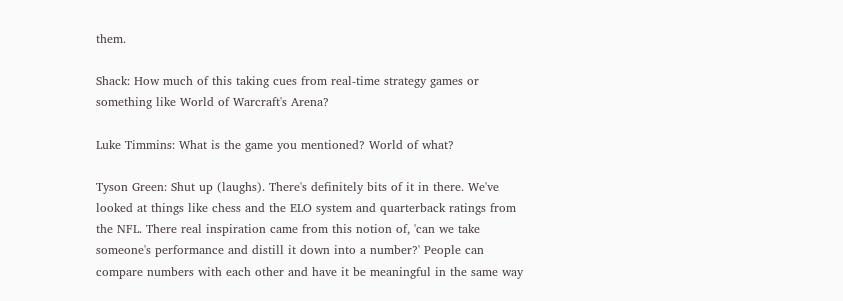them.

Shack: How much of this taking cues from real-time strategy games or something like World of Warcraft's Arena?

Luke Timmins: What is the game you mentioned? World of what?

Tyson Green: Shut up (laughs). There's definitely bits of it in there. We've looked at things like chess and the ELO system and quarterback ratings from the NFL. There real inspiration came from this notion of, 'can we take someone's performance and distill it down into a number?' People can compare numbers with each other and have it be meaningful in the same way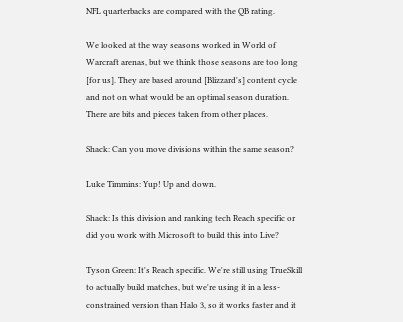NFL quarterbacks are compared with the QB rating.

We looked at the way seasons worked in World of Warcraft arenas, but we think those seasons are too long [for us]. They are based around [Blizzard's] content cycle and not on what would be an optimal season duration. There are bits and pieces taken from other places.

Shack: Can you move divisions within the same season?

Luke Timmins: Yup! Up and down.

Shack: Is this division and ranking tech Reach specific or did you work with Microsoft to build this into Live?

Tyson Green: It's Reach specific. We're still using TrueSkill to actually build matches, but we're using it in a less-constrained version than Halo 3, so it works faster and it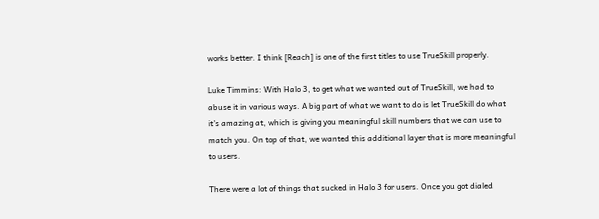works better. I think [Reach] is one of the first titles to use TrueSkill properly.

Luke Timmins: With Halo 3, to get what we wanted out of TrueSkill, we had to abuse it in various ways. A big part of what we want to do is let TrueSkill do what it's amazing at, which is giving you meaningful skill numbers that we can use to match you. On top of that, we wanted this additional layer that is more meaningful to users.

There were a lot of things that sucked in Halo 3 for users. Once you got dialed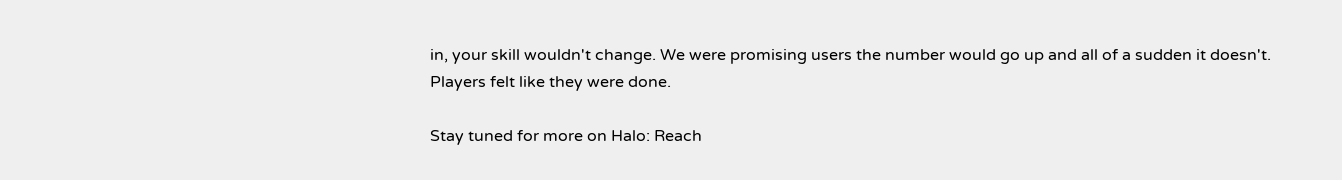in, your skill wouldn't change. We were promising users the number would go up and all of a sudden it doesn't. Players felt like they were done.

Stay tuned for more on Halo: Reach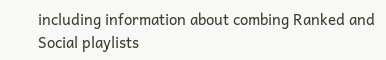including information about combing Ranked and Social playlists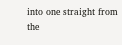into one straight from the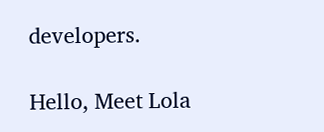developers.

Hello, Meet Lola